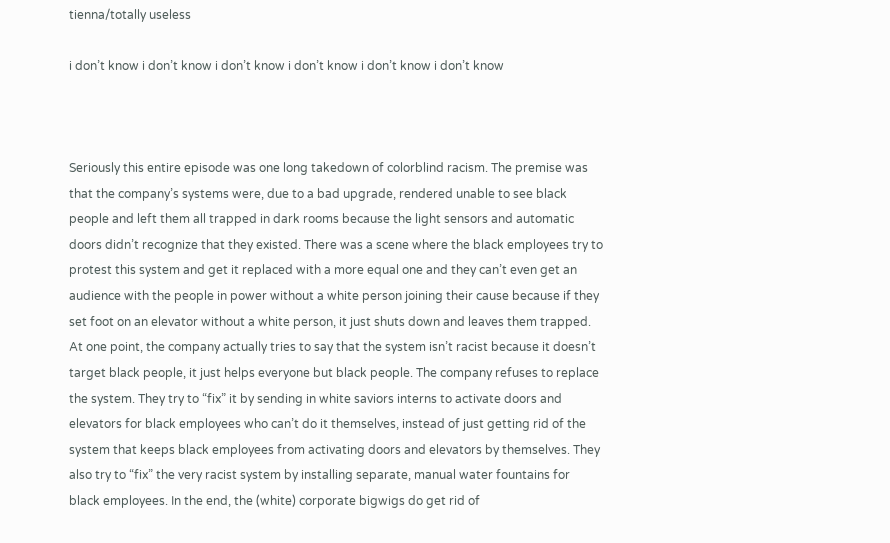tienna/totally useless

i don’t know i don’t know i don’t know i don’t know i don’t know i don’t know



Seriously this entire episode was one long takedown of colorblind racism. The premise was that the company’s systems were, due to a bad upgrade, rendered unable to see black people and left them all trapped in dark rooms because the light sensors and automatic doors didn’t recognize that they existed. There was a scene where the black employees try to protest this system and get it replaced with a more equal one and they can’t even get an audience with the people in power without a white person joining their cause because if they set foot on an elevator without a white person, it just shuts down and leaves them trapped. At one point, the company actually tries to say that the system isn’t racist because it doesn’t target black people, it just helps everyone but black people. The company refuses to replace the system. They try to “fix” it by sending in white saviors interns to activate doors and elevators for black employees who can’t do it themselves, instead of just getting rid of the system that keeps black employees from activating doors and elevators by themselves. They also try to “fix” the very racist system by installing separate, manual water fountains for black employees. In the end, the (white) corporate bigwigs do get rid of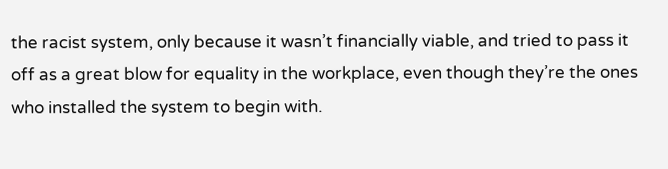the racist system, only because it wasn’t financially viable, and tried to pass it off as a great blow for equality in the workplace, even though they’re the ones who installed the system to begin with.